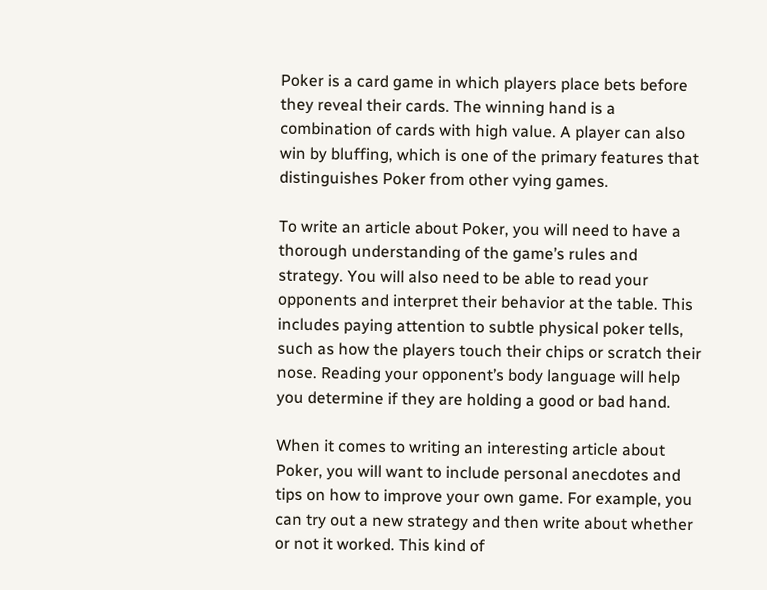Poker is a card game in which players place bets before they reveal their cards. The winning hand is a combination of cards with high value. A player can also win by bluffing, which is one of the primary features that distinguishes Poker from other vying games.

To write an article about Poker, you will need to have a thorough understanding of the game’s rules and strategy. You will also need to be able to read your opponents and interpret their behavior at the table. This includes paying attention to subtle physical poker tells, such as how the players touch their chips or scratch their nose. Reading your opponent’s body language will help you determine if they are holding a good or bad hand.

When it comes to writing an interesting article about Poker, you will want to include personal anecdotes and tips on how to improve your own game. For example, you can try out a new strategy and then write about whether or not it worked. This kind of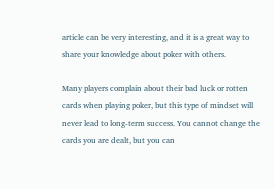article can be very interesting, and it is a great way to share your knowledge about poker with others.

Many players complain about their bad luck or rotten cards when playing poker, but this type of mindset will never lead to long-term success. You cannot change the cards you are dealt, but you can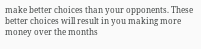make better choices than your opponents. These better choices will result in you making more money over the months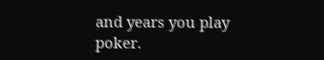and years you play poker.